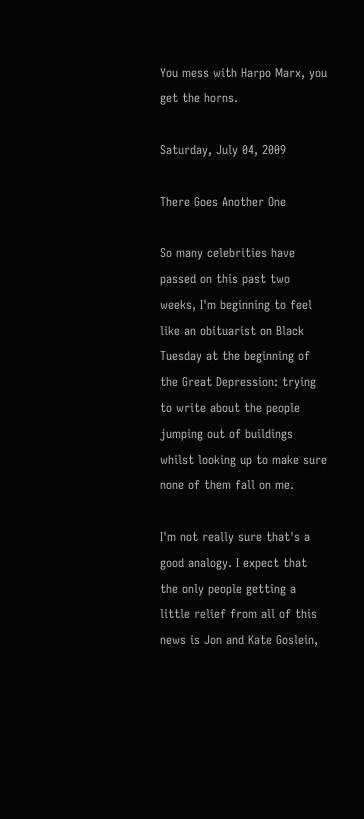You mess with Harpo Marx, you get the horns.

Saturday, July 04, 2009

There Goes Another One

So many celebrities have passed on this past two weeks, I'm beginning to feel like an obituarist on Black Tuesday at the beginning of the Great Depression: trying to write about the people jumping out of buildings whilst looking up to make sure none of them fall on me.

I'm not really sure that's a good analogy. I expect that the only people getting a little relief from all of this news is Jon and Kate Goslein,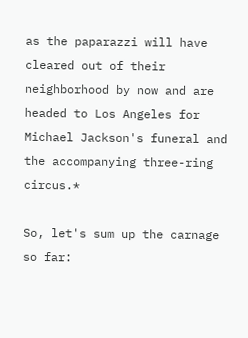as the paparazzi will have cleared out of their neighborhood by now and are headed to Los Angeles for Michael Jackson's funeral and the accompanying three-ring circus.*

So, let's sum up the carnage so far: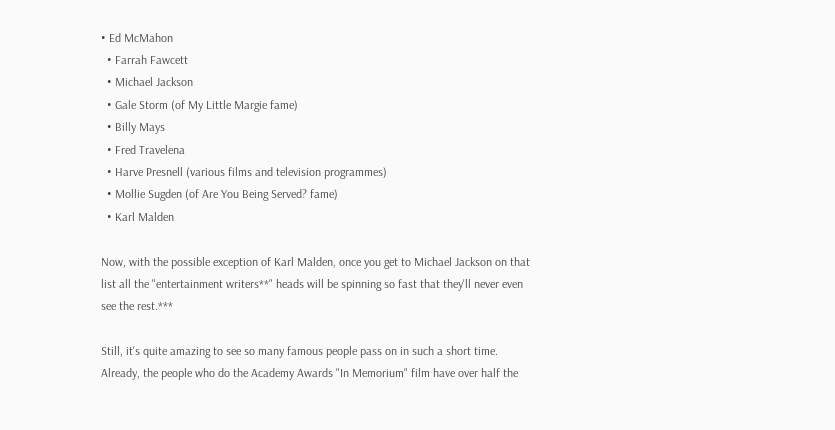• Ed McMahon
  • Farrah Fawcett
  • Michael Jackson
  • Gale Storm (of My Little Margie fame)
  • Billy Mays
  • Fred Travelena
  • Harve Presnell (various films and television programmes)
  • Mollie Sugden (of Are You Being Served? fame)
  • Karl Malden

Now, with the possible exception of Karl Malden, once you get to Michael Jackson on that list all the "entertainment writers**" heads will be spinning so fast that they'll never even see the rest.***

Still, it's quite amazing to see so many famous people pass on in such a short time. Already, the people who do the Academy Awards "In Memorium" film have over half the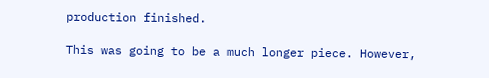production finished.

This was going to be a much longer piece. However,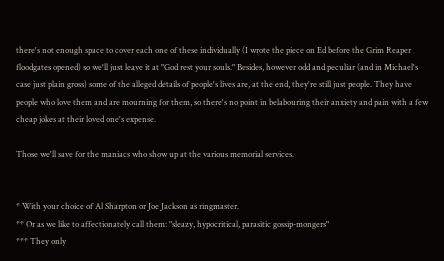there's not enough space to cover each one of these individually (I wrote the piece on Ed before the Grim Reaper floodgates opened) so we'll just leave it at "God rest your souls." Besides, however odd and peculiar (and in Michael's case just plain gross) some of the alleged details of people's lives are, at the end, they're still just people. They have people who love them and are mourning for them, so there's no point in belabouring their anxiety and pain with a few cheap jokes at their loved one's expense.

Those we'll save for the maniacs who show up at the various memorial services.


* With your choice of Al Sharpton or Joe Jackson as ringmaster.
** Or as we like to affectionately call them: "sleazy, hypocritical, parasitic gossip-mongers"
*** They only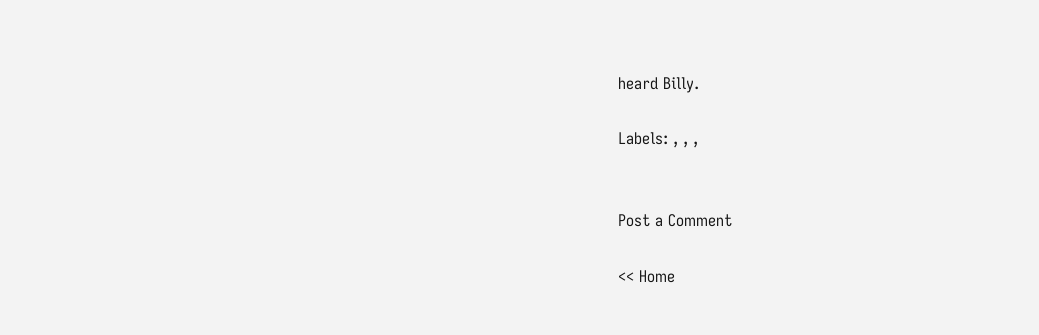heard Billy.

Labels: , , ,


Post a Comment

<< Home